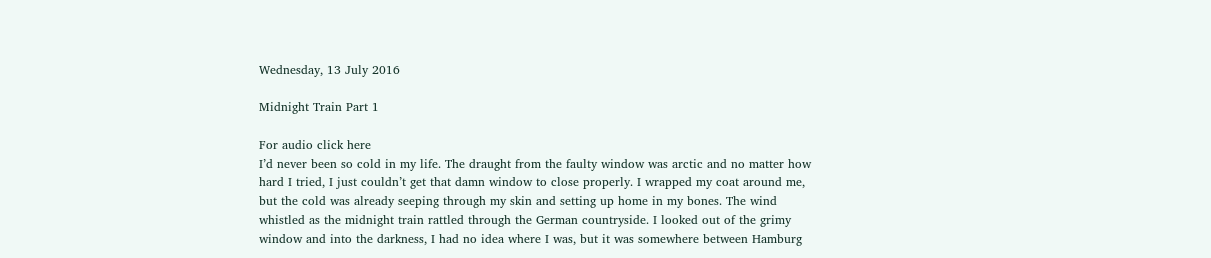Wednesday, 13 July 2016

Midnight Train Part 1

For audio click here
I’d never been so cold in my life. The draught from the faulty window was arctic and no matter how hard I tried, I just couldn’t get that damn window to close properly. I wrapped my coat around me, but the cold was already seeping through my skin and setting up home in my bones. The wind whistled as the midnight train rattled through the German countryside. I looked out of the grimy window and into the darkness, I had no idea where I was, but it was somewhere between Hamburg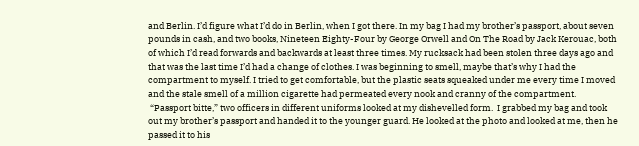and Berlin. I’d figure what I’d do in Berlin, when I got there. In my bag I had my brother’s passport, about seven pounds in cash, and two books, Nineteen Eighty-Four by George Orwell and On The Road by Jack Kerouac, both of which I’d read forwards and backwards at least three times. My rucksack had been stolen three days ago and that was the last time I’d had a change of clothes. I was beginning to smell, maybe that’s why I had the compartment to myself. I tried to get comfortable, but the plastic seats squeaked under me every time I moved and the stale smell of a million cigarette had permeated every nook and cranny of the compartment.
 “Passport bitte,” two officers in different uniforms looked at my dishevelled form.  I grabbed my bag and took out my brother’s passport and handed it to the younger guard. He looked at the photo and looked at me, then he passed it to his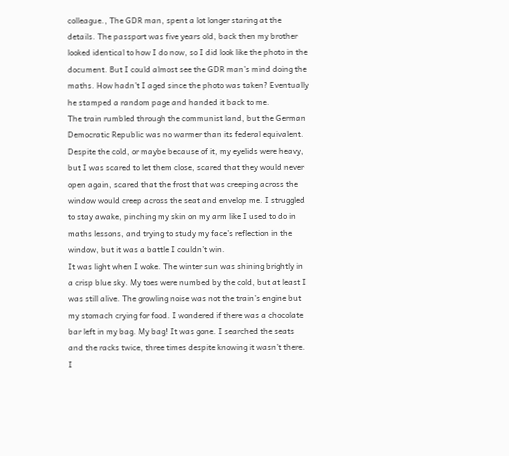colleague., The GDR man, spent a lot longer staring at the details. The passport was five years old, back then my brother looked identical to how I do now, so I did look like the photo in the document. But I could almost see the GDR man’s mind doing the maths. How hadn’t I aged since the photo was taken? Eventually he stamped a random page and handed it back to me.
The train rumbled through the communist land, but the German Democratic Republic was no warmer than its federal equivalent. Despite the cold, or maybe because of it, my eyelids were heavy, but I was scared to let them close, scared that they would never open again, scared that the frost that was creeping across the window would creep across the seat and envelop me. I struggled to stay awake, pinching my skin on my arm like I used to do in maths lessons, and trying to study my face’s reflection in the window, but it was a battle I couldn’t win.
It was light when I woke. The winter sun was shining brightly in a crisp blue sky. My toes were numbed by the cold, but at least I was still alive. The growling noise was not the train’s engine but my stomach crying for food. I wondered if there was a chocolate bar left in my bag. My bag! It was gone. I searched the seats and the racks twice, three times despite knowing it wasn’t there. I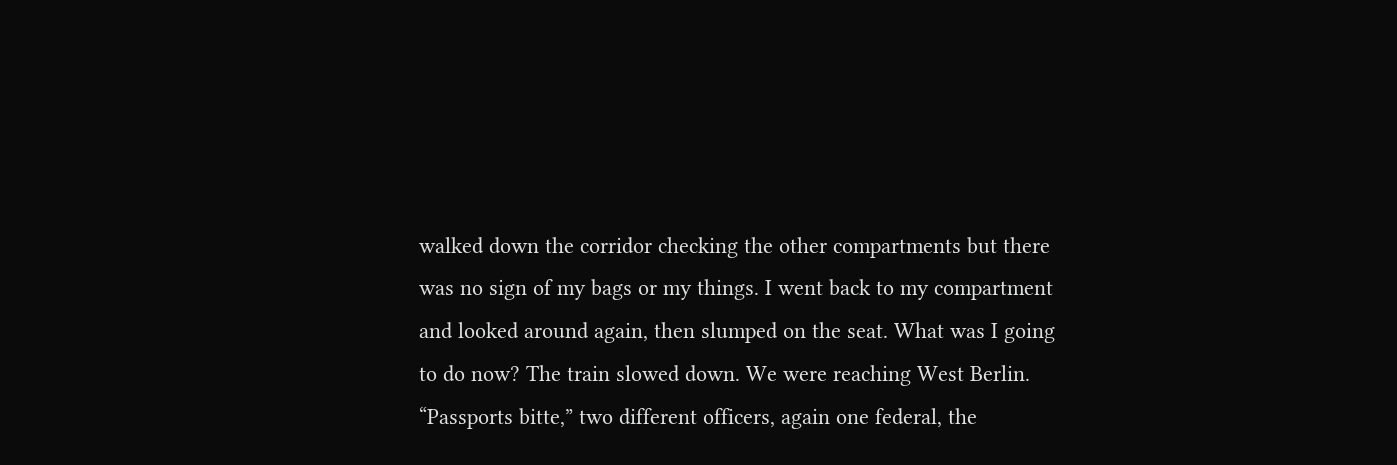walked down the corridor checking the other compartments but there was no sign of my bags or my things. I went back to my compartment and looked around again, then slumped on the seat. What was I going to do now? The train slowed down. We were reaching West Berlin.
“Passports bitte,” two different officers, again one federal, the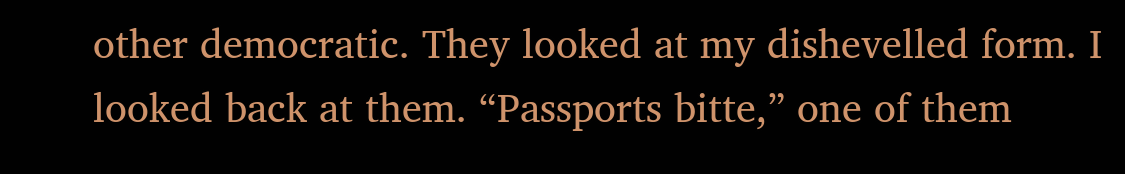other democratic. They looked at my dishevelled form. I looked back at them. “Passports bitte,” one of them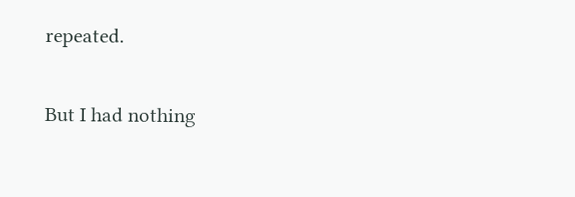repeated.

But I had nothing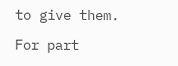to give them.

For part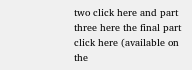two click here and part three here the final part click here (available on the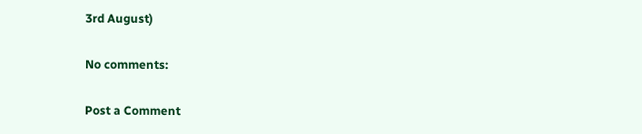3rd August)

No comments:

Post a Comment